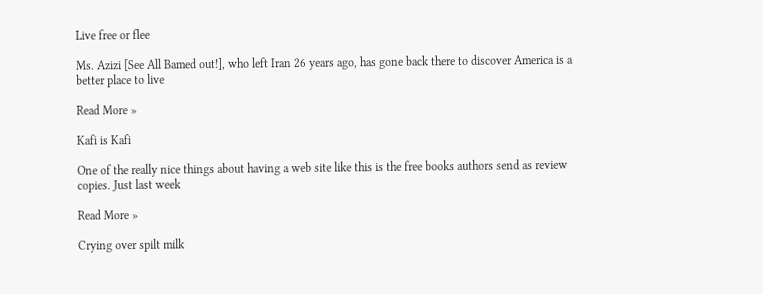Live free or flee

Ms. Azizi [See All Bamed out!], who left Iran 26 years ago, has gone back there to discover America is a better place to live

Read More »

Kafi is Kafi

One of the really nice things about having a web site like this is the free books authors send as review copies. Just last week

Read More »

Crying over spilt milk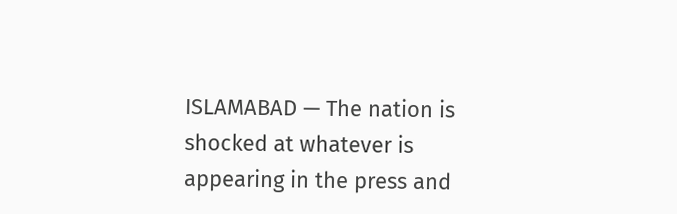ISLAMABAD — The nation is shocked at whatever is appearing in the press and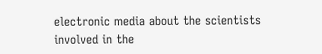electronic media about the scientists involved in the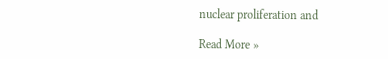nuclear proliferation and

Read More »